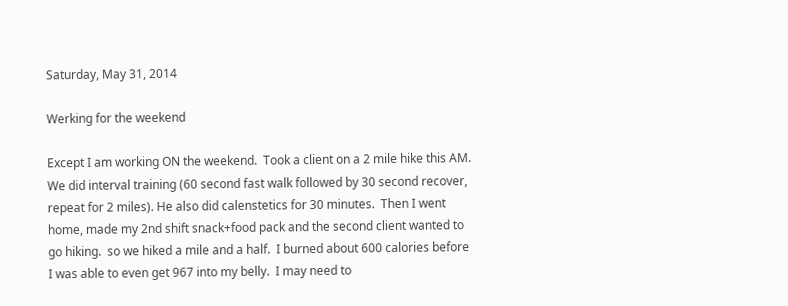Saturday, May 31, 2014

Werking for the weekend

Except I am working ON the weekend.  Took a client on a 2 mile hike this AM. We did interval training (60 second fast walk followed by 30 second recover, repeat for 2 miles). He also did calenstetics for 30 minutes.  Then I went home, made my 2nd shift snack+food pack and the second client wanted to go hiking.  so we hiked a mile and a half.  I burned about 600 calories before I was able to even get 967 into my belly.  I may need to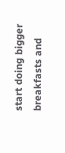start doing bigger breakfasts and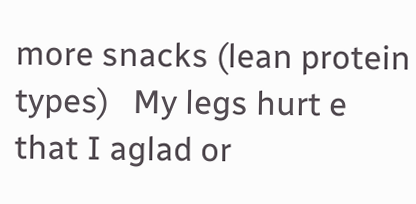more snacks (lean protein types)   My legs hurt e that I aglad or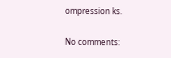ompression ks.

No comments: